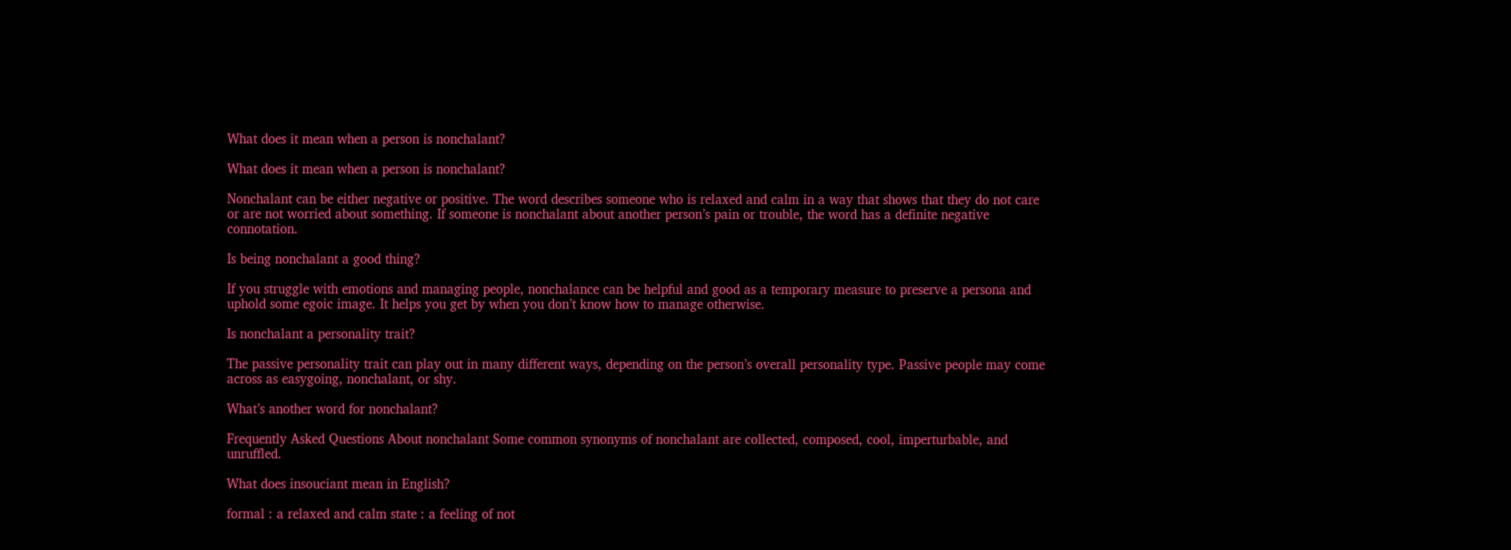What does it mean when a person is nonchalant?

What does it mean when a person is nonchalant?

Nonchalant can be either negative or positive. The word describes someone who is relaxed and calm in a way that shows that they do not care or are not worried about something. If someone is nonchalant about another person’s pain or trouble, the word has a definite negative connotation.

Is being nonchalant a good thing?

If you struggle with emotions and managing people, nonchalance can be helpful and good as a temporary measure to preserve a persona and uphold some egoic image. It helps you get by when you don’t know how to manage otherwise.

Is nonchalant a personality trait?

The passive personality trait can play out in many different ways, depending on the person’s overall personality type. Passive people may come across as easygoing, nonchalant, or shy.

What’s another word for nonchalant?

Frequently Asked Questions About nonchalant Some common synonyms of nonchalant are collected, composed, cool, imperturbable, and unruffled.

What does insouciant mean in English?

formal : a relaxed and calm state : a feeling of not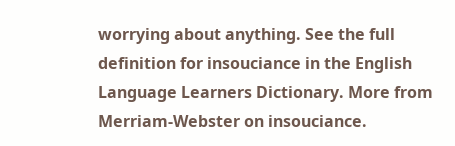worrying about anything. See the full definition for insouciance in the English Language Learners Dictionary. More from Merriam-Webster on insouciance.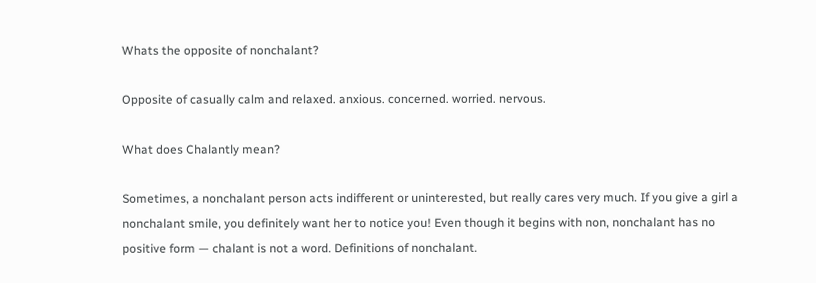Whats the opposite of nonchalant?

Opposite of casually calm and relaxed. anxious. concerned. worried. nervous.

What does Chalantly mean?

Sometimes, a nonchalant person acts indifferent or uninterested, but really cares very much. If you give a girl a nonchalant smile, you definitely want her to notice you! Even though it begins with non, nonchalant has no positive form — chalant is not a word. Definitions of nonchalant.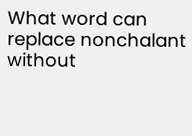What word can replace nonchalant without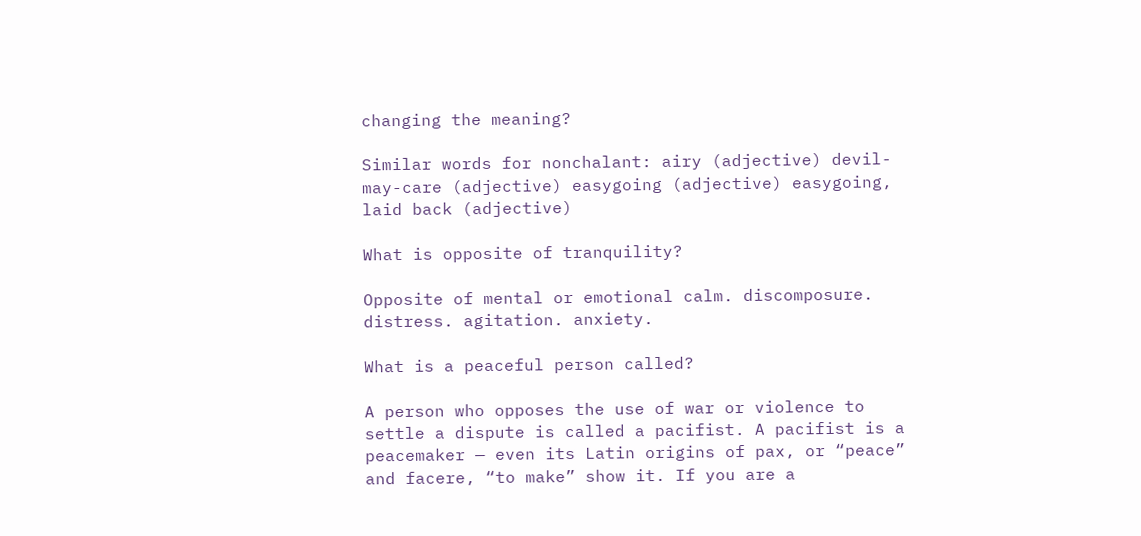changing the meaning?

Similar words for nonchalant: airy (adjective) devil-may-care (adjective) easygoing (adjective) easygoing, laid back (adjective)

What is opposite of tranquility?

Opposite of mental or emotional calm. discomposure. distress. agitation. anxiety.

What is a peaceful person called?

A person who opposes the use of war or violence to settle a dispute is called a pacifist. A pacifist is a peacemaker — even its Latin origins of pax, or “peace” and facere, “to make” show it. If you are a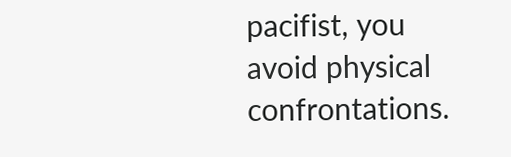pacifist, you avoid physical confrontations.